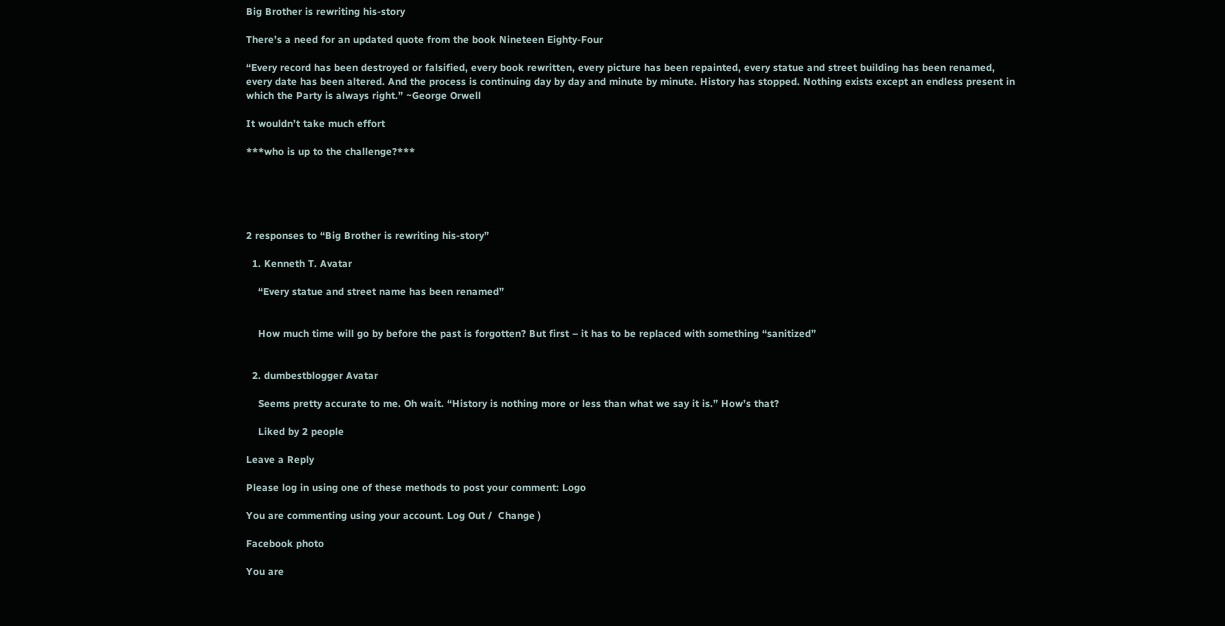Big Brother is rewriting his-story

There’s a need for an updated quote from the book Nineteen Eighty-Four

“Every record has been destroyed or falsified, every book rewritten, every picture has been repainted, every statue and street building has been renamed, every date has been altered. And the process is continuing day by day and minute by minute. History has stopped. Nothing exists except an endless present in which the Party is always right.” ~George Orwell

It wouldn’t take much effort

***who is up to the challenge?***





2 responses to “Big Brother is rewriting his-story”

  1. Kenneth T. Avatar

    “Every statue and street name has been renamed”


    How much time will go by before the past is forgotten? But first – it has to be replaced with something “sanitized”


  2. dumbestblogger Avatar

    Seems pretty accurate to me. Oh wait. “History is nothing more or less than what we say it is.” How’s that?

    Liked by 2 people

Leave a Reply

Please log in using one of these methods to post your comment: Logo

You are commenting using your account. Log Out /  Change )

Facebook photo

You are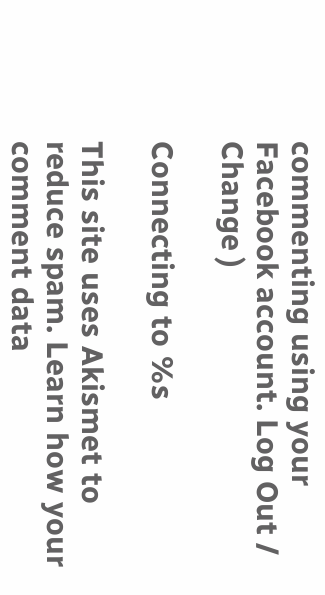commenting using your Facebook account. Log Out /  Change )

Connecting to %s

This site uses Akismet to reduce spam. Learn how your comment data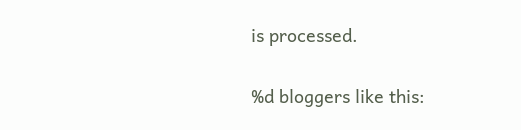is processed.

%d bloggers like this: